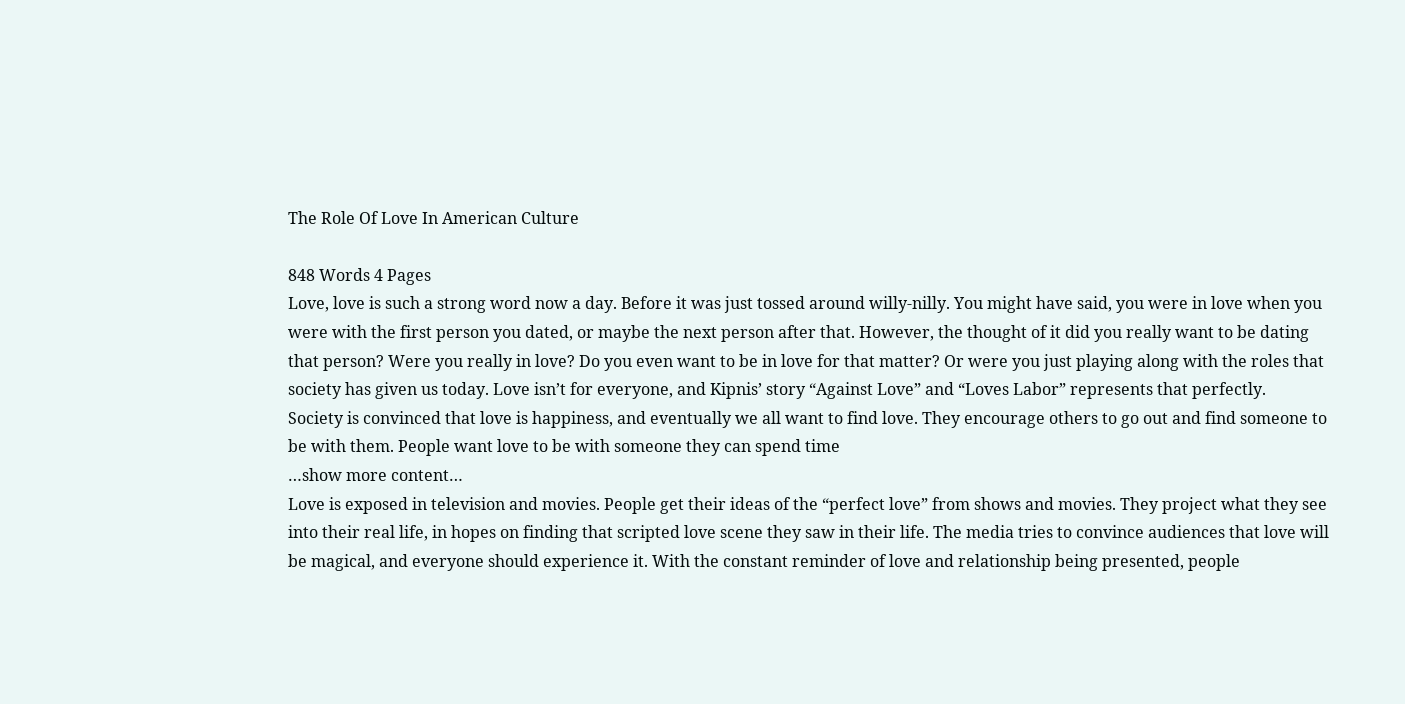The Role Of Love In American Culture

848 Words 4 Pages
Love, love is such a strong word now a day. Before it was just tossed around willy-nilly. You might have said, you were in love when you were with the first person you dated, or maybe the next person after that. However, the thought of it did you really want to be dating that person? Were you really in love? Do you even want to be in love for that matter? Or were you just playing along with the roles that society has given us today. Love isn’t for everyone, and Kipnis’ story “Against Love” and “Loves Labor” represents that perfectly.
Society is convinced that love is happiness, and eventually we all want to find love. They encourage others to go out and find someone to be with them. People want love to be with someone they can spend time
…show more content…
Love is exposed in television and movies. People get their ideas of the “perfect love” from shows and movies. They project what they see into their real life, in hopes on finding that scripted love scene they saw in their life. The media tries to convince audiences that love will be magical, and everyone should experience it. With the constant reminder of love and relationship being presented, people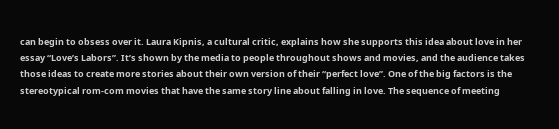can begin to obsess over it. Laura Kipnis, a cultural critic, explains how she supports this idea about love in her essay “Love’s Labors”. It’s shown by the media to people throughout shows and movies, and the audience takes those ideas to create more stories about their own version of their “perfect love”. One of the big factors is the stereotypical rom-com movies that have the same story line about falling in love. The sequence of meeting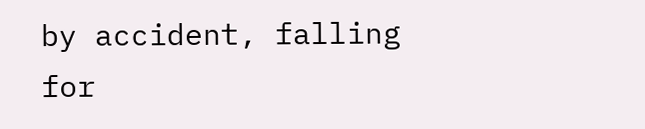by accident, falling for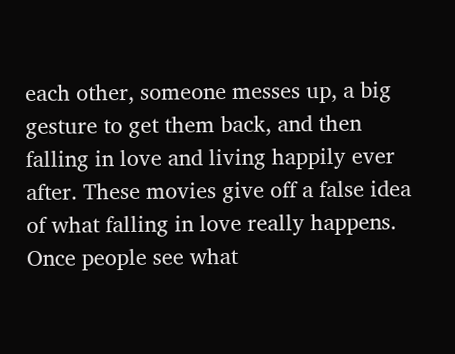each other, someone messes up, a big gesture to get them back, and then falling in love and living happily ever after. These movies give off a false idea of what falling in love really happens. Once people see what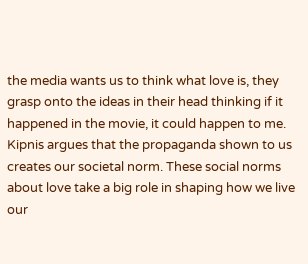the media wants us to think what love is, they grasp onto the ideas in their head thinking if it happened in the movie, it could happen to me. Kipnis argues that the propaganda shown to us creates our societal norm. These social norms about love take a big role in shaping how we live our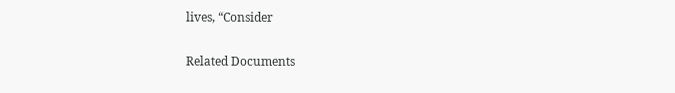lives, “Consider

Related Documents